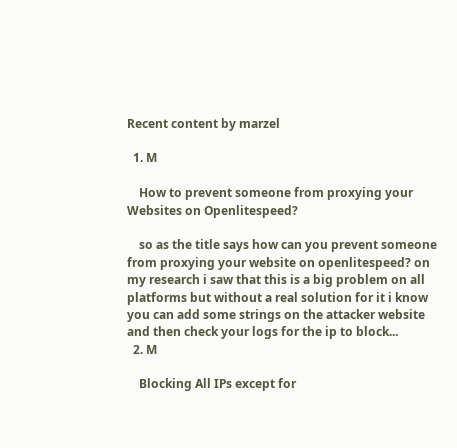Recent content by marzel

  1. M

    How to prevent someone from proxying your Websites on Openlitespeed?

    so as the title says how can you prevent someone from proxying your website on openlitespeed? on my research i saw that this is a big problem on all platforms but without a real solution for it i know you can add some strings on the attacker website and then check your logs for the ip to block...
  2. M

    Blocking All IPs except for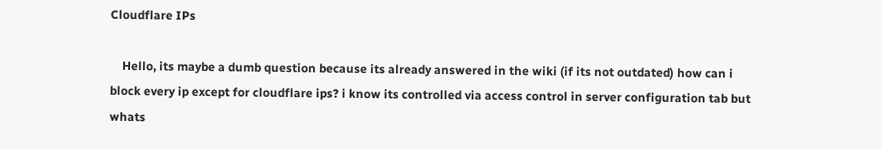Cloudflare IPs

    Hello, its maybe a dumb question because its already answered in the wiki (if its not outdated) how can i block every ip except for cloudflare ips? i know its controlled via access control in server configuration tab but whats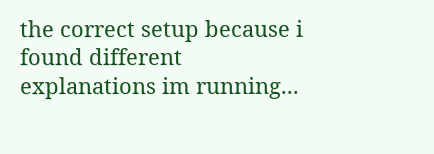the correct setup because i found different explanations im running...